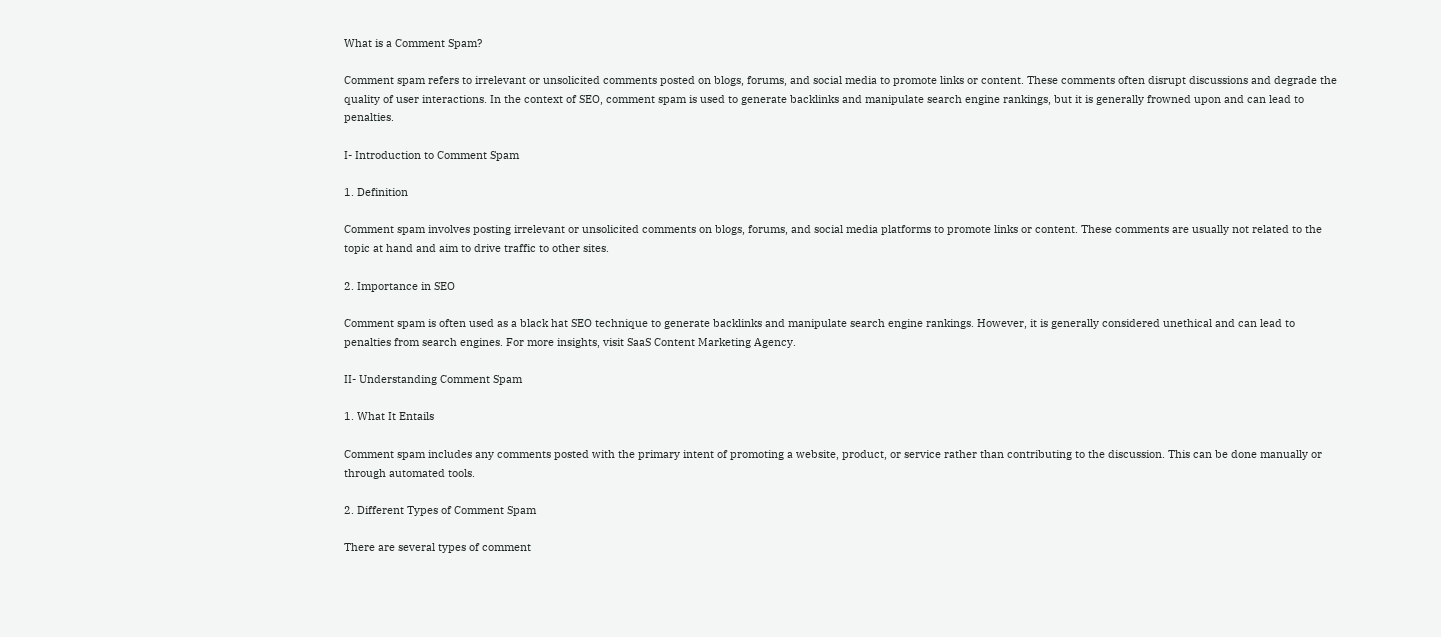What is a Comment Spam?

Comment spam refers to irrelevant or unsolicited comments posted on blogs, forums, and social media to promote links or content. These comments often disrupt discussions and degrade the quality of user interactions. In the context of SEO, comment spam is used to generate backlinks and manipulate search engine rankings, but it is generally frowned upon and can lead to penalties.

I- Introduction to Comment Spam

1. Definition

Comment spam involves posting irrelevant or unsolicited comments on blogs, forums, and social media platforms to promote links or content. These comments are usually not related to the topic at hand and aim to drive traffic to other sites.

2. Importance in SEO

Comment spam is often used as a black hat SEO technique to generate backlinks and manipulate search engine rankings. However, it is generally considered unethical and can lead to penalties from search engines. For more insights, visit SaaS Content Marketing Agency.

II- Understanding Comment Spam

1. What It Entails

Comment spam includes any comments posted with the primary intent of promoting a website, product, or service rather than contributing to the discussion. This can be done manually or through automated tools.

2. Different Types of Comment Spam

There are several types of comment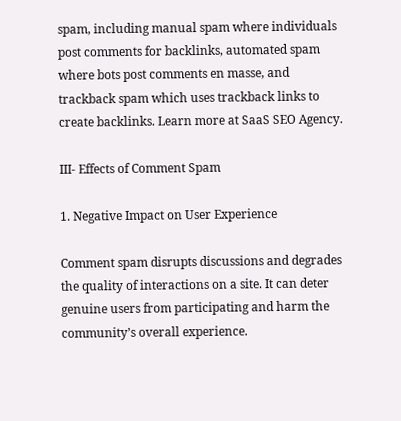spam, including manual spam where individuals post comments for backlinks, automated spam where bots post comments en masse, and trackback spam which uses trackback links to create backlinks. Learn more at SaaS SEO Agency.

III- Effects of Comment Spam

1. Negative Impact on User Experience

Comment spam disrupts discussions and degrades the quality of interactions on a site. It can deter genuine users from participating and harm the community’s overall experience.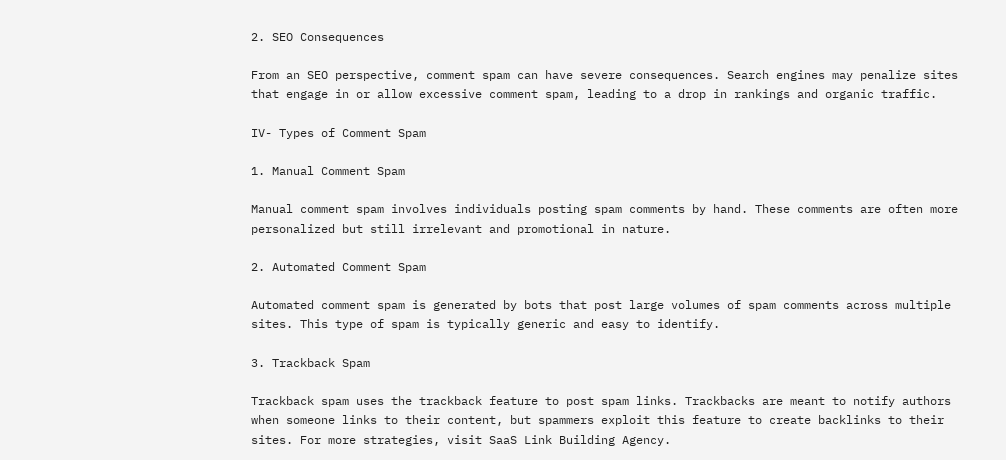2. SEO Consequences

From an SEO perspective, comment spam can have severe consequences. Search engines may penalize sites that engage in or allow excessive comment spam, leading to a drop in rankings and organic traffic.

IV- Types of Comment Spam

1. Manual Comment Spam

Manual comment spam involves individuals posting spam comments by hand. These comments are often more personalized but still irrelevant and promotional in nature.

2. Automated Comment Spam

Automated comment spam is generated by bots that post large volumes of spam comments across multiple sites. This type of spam is typically generic and easy to identify.

3. Trackback Spam

Trackback spam uses the trackback feature to post spam links. Trackbacks are meant to notify authors when someone links to their content, but spammers exploit this feature to create backlinks to their sites. For more strategies, visit SaaS Link Building Agency.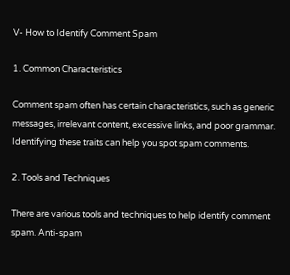V- How to Identify Comment Spam

1. Common Characteristics

Comment spam often has certain characteristics, such as generic messages, irrelevant content, excessive links, and poor grammar. Identifying these traits can help you spot spam comments.

2. Tools and Techniques

There are various tools and techniques to help identify comment spam. Anti-spam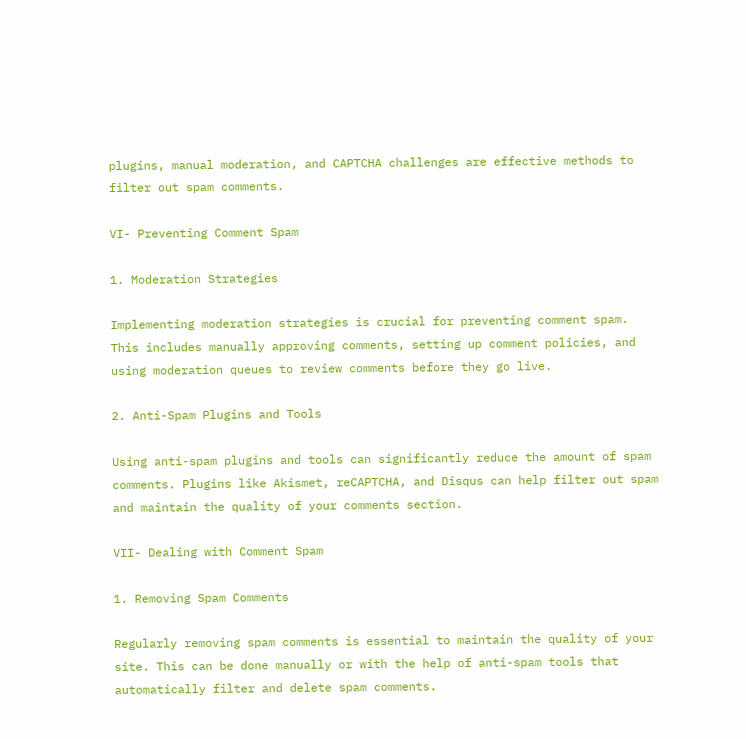plugins, manual moderation, and CAPTCHA challenges are effective methods to filter out spam comments.

VI- Preventing Comment Spam

1. Moderation Strategies

Implementing moderation strategies is crucial for preventing comment spam. This includes manually approving comments, setting up comment policies, and using moderation queues to review comments before they go live.

2. Anti-Spam Plugins and Tools

Using anti-spam plugins and tools can significantly reduce the amount of spam comments. Plugins like Akismet, reCAPTCHA, and Disqus can help filter out spam and maintain the quality of your comments section.

VII- Dealing with Comment Spam

1. Removing Spam Comments

Regularly removing spam comments is essential to maintain the quality of your site. This can be done manually or with the help of anti-spam tools that automatically filter and delete spam comments.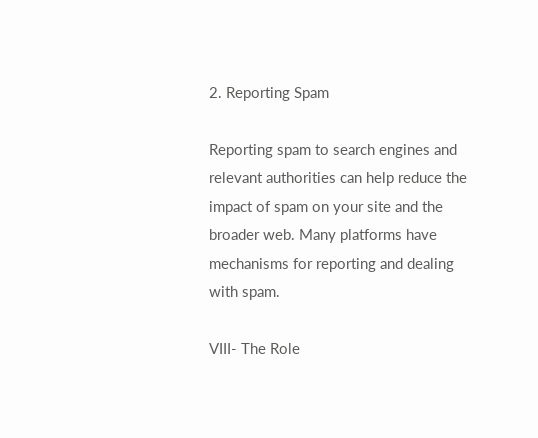2. Reporting Spam

Reporting spam to search engines and relevant authorities can help reduce the impact of spam on your site and the broader web. Many platforms have mechanisms for reporting and dealing with spam.

VIII- The Role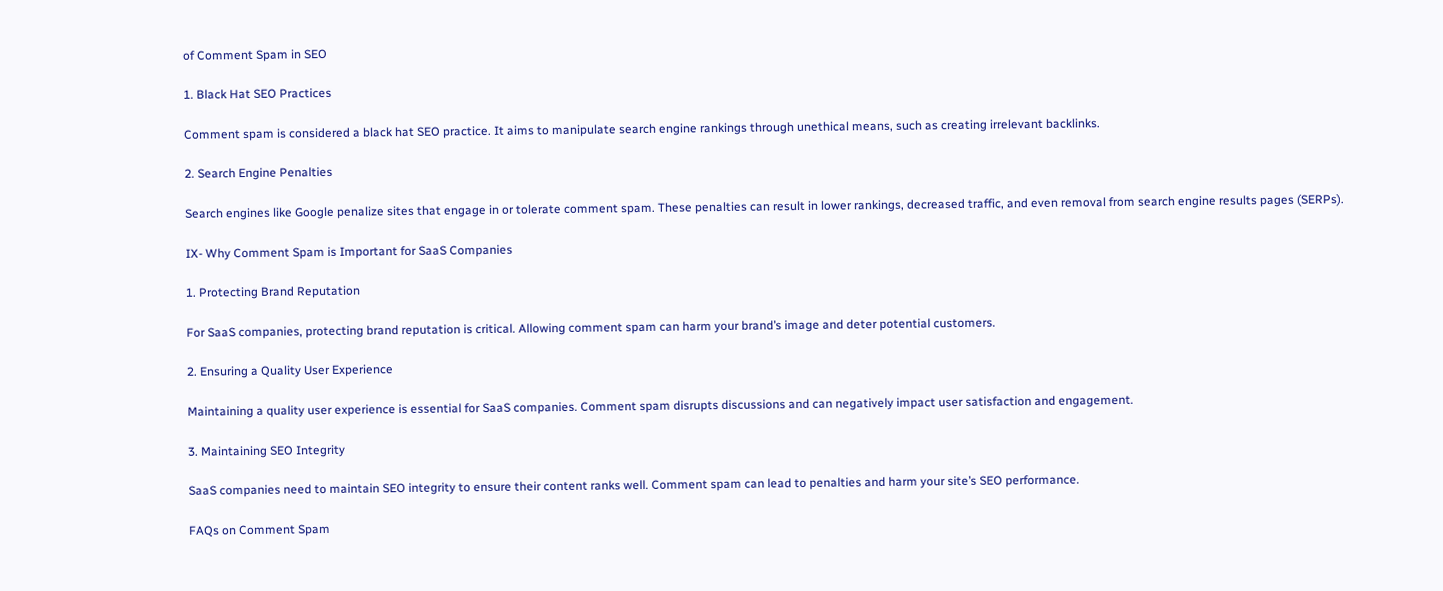of Comment Spam in SEO

1. Black Hat SEO Practices

Comment spam is considered a black hat SEO practice. It aims to manipulate search engine rankings through unethical means, such as creating irrelevant backlinks.

2. Search Engine Penalties

Search engines like Google penalize sites that engage in or tolerate comment spam. These penalties can result in lower rankings, decreased traffic, and even removal from search engine results pages (SERPs).

IX- Why Comment Spam is Important for SaaS Companies

1. Protecting Brand Reputation

For SaaS companies, protecting brand reputation is critical. Allowing comment spam can harm your brand’s image and deter potential customers.

2. Ensuring a Quality User Experience

Maintaining a quality user experience is essential for SaaS companies. Comment spam disrupts discussions and can negatively impact user satisfaction and engagement.

3. Maintaining SEO Integrity

SaaS companies need to maintain SEO integrity to ensure their content ranks well. Comment spam can lead to penalties and harm your site’s SEO performance.

FAQs on Comment Spam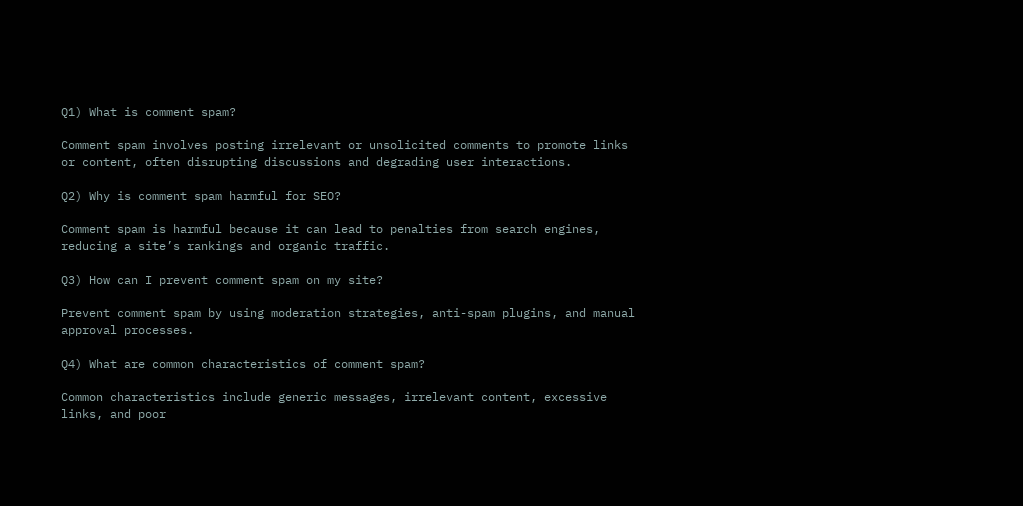Q1) What is comment spam?

Comment spam involves posting irrelevant or unsolicited comments to promote links or content, often disrupting discussions and degrading user interactions.

Q2) Why is comment spam harmful for SEO?

Comment spam is harmful because it can lead to penalties from search engines, reducing a site’s rankings and organic traffic.

Q3) How can I prevent comment spam on my site?

Prevent comment spam by using moderation strategies, anti-spam plugins, and manual approval processes.

Q4) What are common characteristics of comment spam?

Common characteristics include generic messages, irrelevant content, excessive links, and poor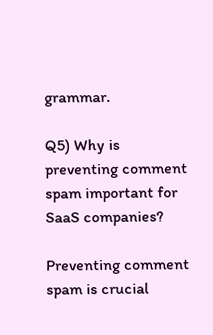grammar.

Q5) Why is preventing comment spam important for SaaS companies?

Preventing comment spam is crucial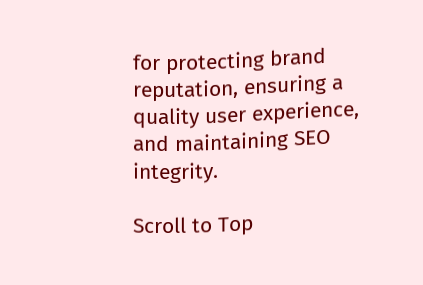for protecting brand reputation, ensuring a quality user experience, and maintaining SEO integrity.

Scroll to Top